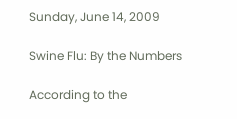Sunday, June 14, 2009

Swine Flu: By the Numbers

According to the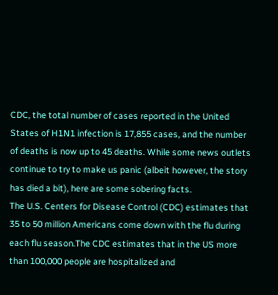CDC, the total number of cases reported in the United States of H1N1 infection is 17,855 cases, and the number of deaths is now up to 45 deaths. While some news outlets continue to try to make us panic (albeit however, the story has died a bit), here are some sobering facts.
The U.S. Centers for Disease Control (CDC) estimates that 35 to 50 million Americans come down with the flu during each flu season.The CDC estimates that in the US more than 100,000 people are hospitalized and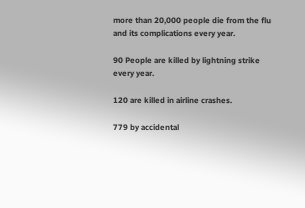more than 20,000 people die from the flu and its complications every year.

90 People are killed by lightning strike every year.

120 are killed in airline crashes.

779 by accidental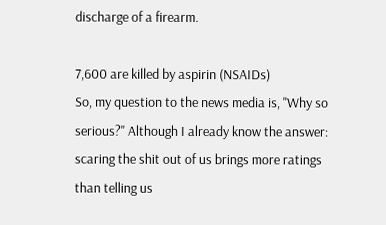discharge of a firearm.

7,600 are killed by aspirin (NSAIDs)
So, my question to the news media is, "Why so serious?" Although I already know the answer: scaring the shit out of us brings more ratings than telling us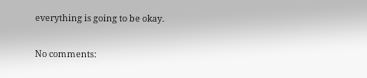everything is going to be okay.

No comments: